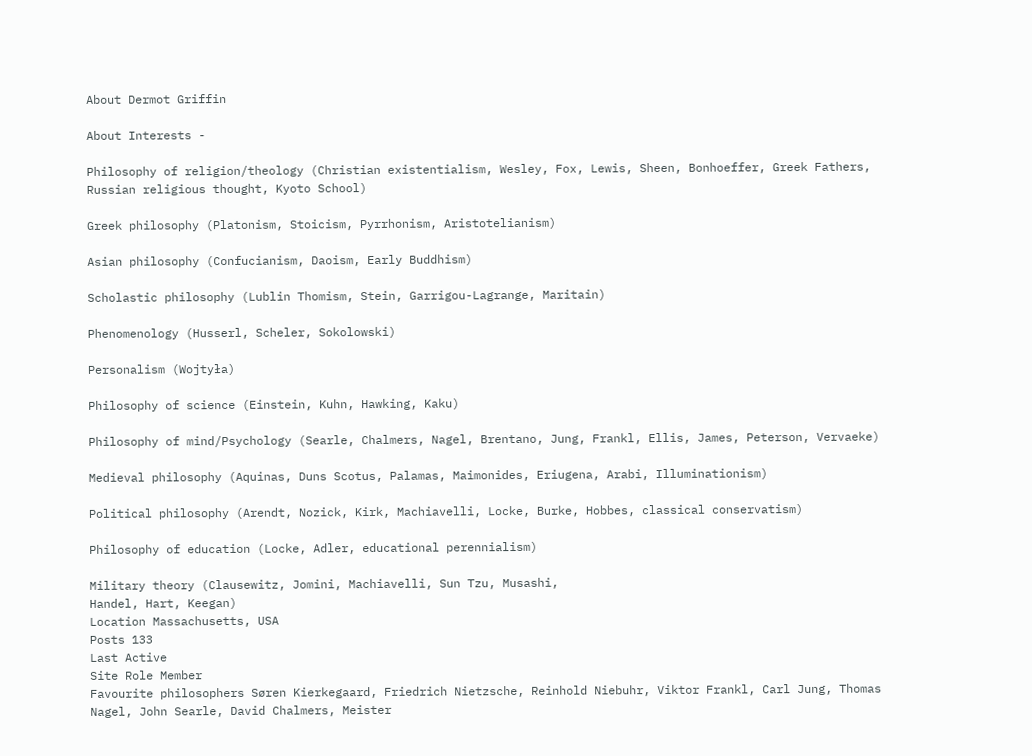About Dermot Griffin

About Interests -

Philosophy of religion/theology (Christian existentialism, Wesley, Fox, Lewis, Sheen, Bonhoeffer, Greek Fathers, Russian religious thought, Kyoto School)

Greek philosophy (Platonism, Stoicism, Pyrrhonism, Aristotelianism)

Asian philosophy (Confucianism, Daoism, Early Buddhism)

Scholastic philosophy (Lublin Thomism, Stein, Garrigou-Lagrange, Maritain)

Phenomenology (Husserl, Scheler, Sokolowski)

Personalism (Wojtyła)

Philosophy of science (Einstein, Kuhn, Hawking, Kaku)

Philosophy of mind/Psychology (Searle, Chalmers, Nagel, Brentano, Jung, Frankl, Ellis, James, Peterson, Vervaeke)

Medieval philosophy (Aquinas, Duns Scotus, Palamas, Maimonides, Eriugena, Arabi, Illuminationism)

Political philosophy (Arendt, Nozick, Kirk, Machiavelli, Locke, Burke, Hobbes, classical conservatism)

Philosophy of education (Locke, Adler, educational perennialism)

Military theory (Clausewitz, Jomini, Machiavelli, Sun Tzu, Musashi,
Handel, Hart, Keegan)
Location Massachusetts, USA
Posts 133
Last Active
Site Role Member
Favourite philosophers Søren Kierkegaard, Friedrich Nietzsche, Reinhold Niebuhr, Viktor Frankl, Carl Jung, Thomas Nagel, John Searle, David Chalmers, Meister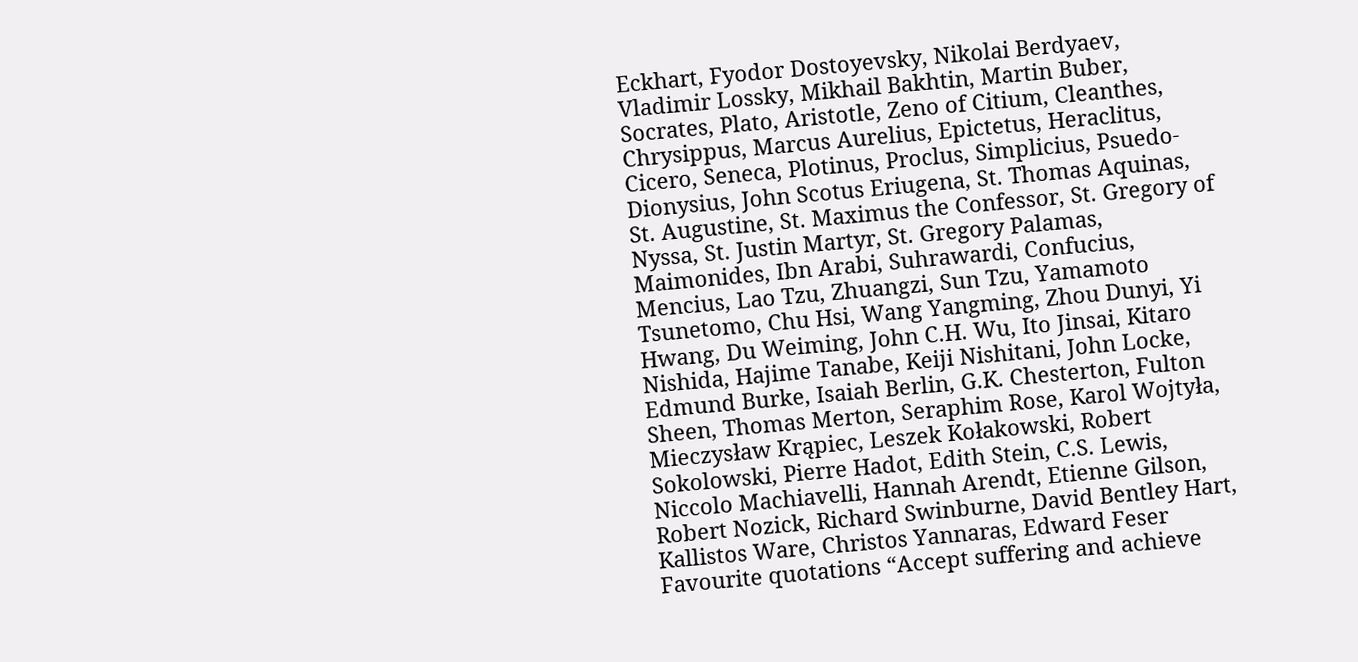Eckhart, Fyodor Dostoyevsky, Nikolai Berdyaev, Vladimir Lossky, Mikhail Bakhtin, Martin Buber, Socrates, Plato, Aristotle, Zeno of Citium, Cleanthes, Chrysippus, Marcus Aurelius, Epictetus, Heraclitus, Cicero, Seneca, Plotinus, Proclus, Simplicius, Psuedo-Dionysius, John Scotus Eriugena, St. Thomas Aquinas, St. Augustine, St. Maximus the Confessor, St. Gregory of Nyssa, St. Justin Martyr, St. Gregory Palamas, Maimonides, Ibn Arabi, Suhrawardi, Confucius, Mencius, Lao Tzu, Zhuangzi, Sun Tzu, Yamamoto Tsunetomo, Chu Hsi, Wang Yangming, Zhou Dunyi, Yi Hwang, Du Weiming, John C.H. Wu, Ito Jinsai, Kitaro Nishida, Hajime Tanabe, Keiji Nishitani, John Locke, Edmund Burke, Isaiah Berlin, G.K. Chesterton, Fulton Sheen, Thomas Merton, Seraphim Rose, Karol Wojtyła, Mieczysław Krąpiec, Leszek Kołakowski, Robert Sokolowski, Pierre Hadot, Edith Stein, C.S. Lewis, Niccolo Machiavelli, Hannah Arendt, Etienne Gilson, Robert Nozick, Richard Swinburne, David Bentley Hart, Kallistos Ware, Christos Yannaras, Edward Feser
Favourite quotations “Accept suffering and achieve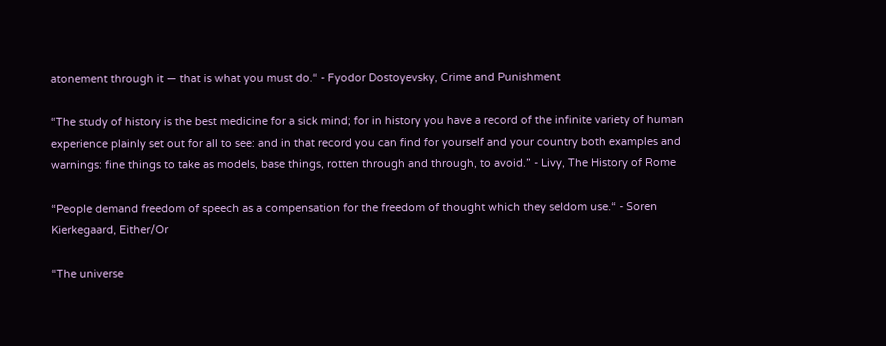atonement through it — that is what you must do.“ - Fyodor Dostoyevsky, Crime and Punishment

“The study of history is the best medicine for a sick mind; for in history you have a record of the infinite variety of human experience plainly set out for all to see: and in that record you can find for yourself and your country both examples and warnings: fine things to take as models, base things, rotten through and through, to avoid.” - Livy, The History of Rome

“People demand freedom of speech as a compensation for the freedom of thought which they seldom use.“ - Soren Kierkegaard, Either/Or

“The universe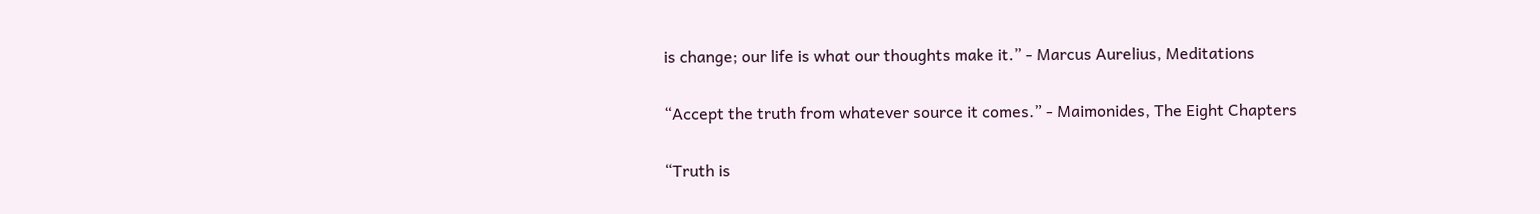is change; our life is what our thoughts make it.” - Marcus Aurelius, Meditations

“Accept the truth from whatever source it comes.” - Maimonides, The Eight Chapters

“Truth is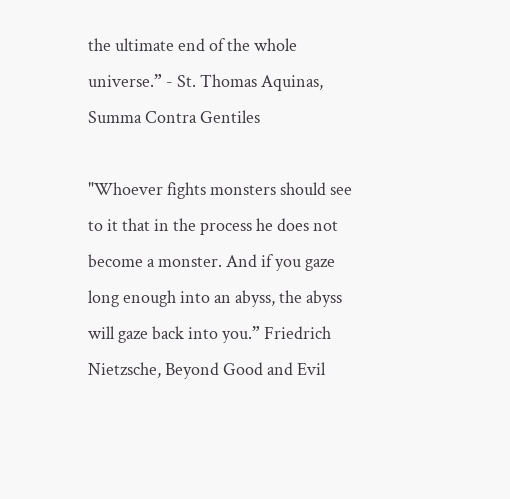the ultimate end of the whole universe.” - St. Thomas Aquinas, Summa Contra Gentiles

"Whoever fights monsters should see to it that in the process he does not become a monster. And if you gaze long enough into an abyss, the abyss will gaze back into you.” Friedrich Nietzsche, Beyond Good and Evil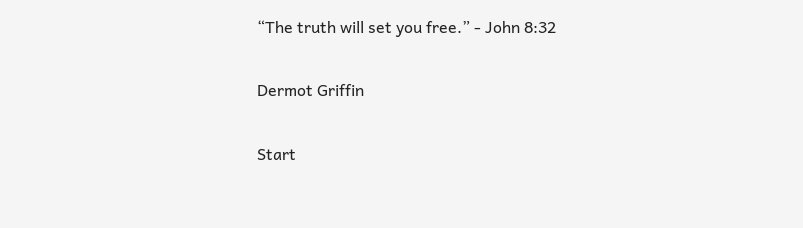“The truth will set you free.” - John 8:32

Dermot Griffin

Start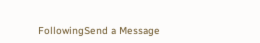FollowingSend a Message